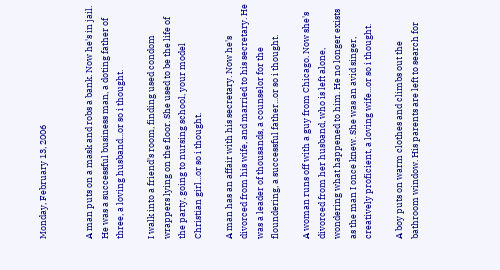Monday, February 13, 2006


A man puts on a mask and robs a bank. Now he's in jail. He was a successful business man, a doting father of three, a loving husband...or so i thought.

I walk into a friend's room, finding used condom wrappers lying on the floor. She used to be the life of the party, going to nursing school, your model Christian girl...or so i thought.

A man has an affair with his secretary. Now he's divorced from his wife, and married to his secretary. He was a leader of thousands, a counselor for the floundering, a successful father...or so i thought.

A woman runs off with a guy from Chicago. Now she's divorced from her husband, who is left alone, wondering what happened to him. He no longer exists as the man I once knew. She was an avid singer, creatively proficient, a loving wife...or so i thought.

A boy puts on warm clothes and climbs out the bathroom window. His parents are left to search for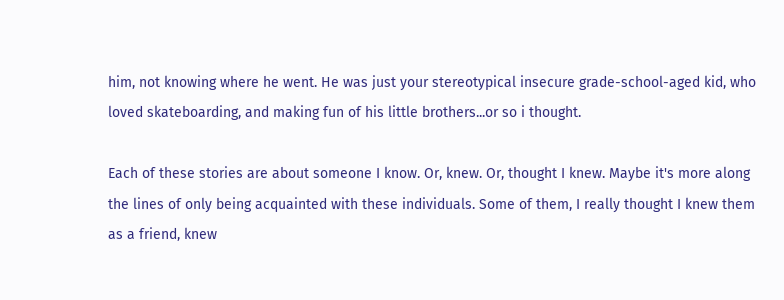him, not knowing where he went. He was just your stereotypical insecure grade-school-aged kid, who loved skateboarding, and making fun of his little brothers...or so i thought.

Each of these stories are about someone I know. Or, knew. Or, thought I knew. Maybe it's more along the lines of only being acquainted with these individuals. Some of them, I really thought I knew them as a friend, knew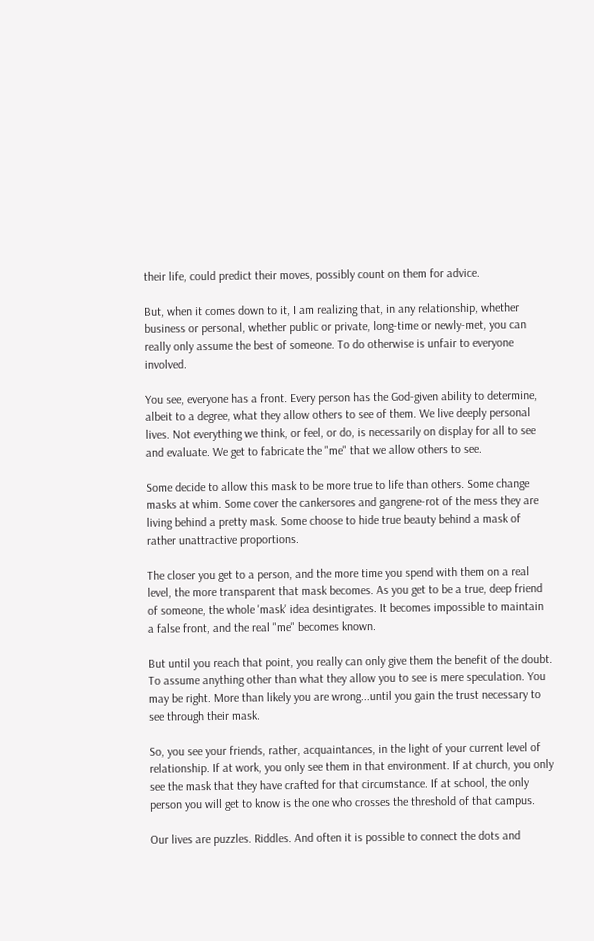their life, could predict their moves, possibly count on them for advice.

But, when it comes down to it, I am realizing that, in any relationship, whether business or personal, whether public or private, long-time or newly-met, you can really only assume the best of someone. To do otherwise is unfair to everyone involved.

You see, everyone has a front. Every person has the God-given ability to determine, albeit to a degree, what they allow others to see of them. We live deeply personal lives. Not everything we think, or feel, or do, is necessarily on display for all to see and evaluate. We get to fabricate the "me" that we allow others to see.

Some decide to allow this mask to be more true to life than others. Some change masks at whim. Some cover the cankersores and gangrene-rot of the mess they are living behind a pretty mask. Some choose to hide true beauty behind a mask of rather unattractive proportions.

The closer you get to a person, and the more time you spend with them on a real level, the more transparent that mask becomes. As you get to be a true, deep friend of someone, the whole 'mask' idea desintigrates. It becomes impossible to maintain a false front, and the real "me" becomes known.

But until you reach that point, you really can only give them the benefit of the doubt. To assume anything other than what they allow you to see is mere speculation. You may be right. More than likely you are wrong...until you gain the trust necessary to see through their mask.

So, you see your friends, rather, acquaintances, in the light of your current level of relationship. If at work, you only see them in that environment. If at church, you only see the mask that they have crafted for that circumstance. If at school, the only person you will get to know is the one who crosses the threshold of that campus.

Our lives are puzzles. Riddles. And often it is possible to connect the dots and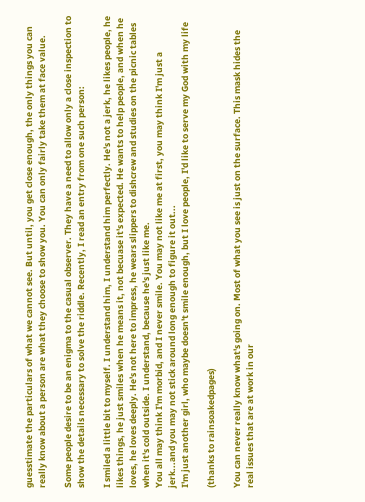guesstimate the particulars of what we cannot see. But until, you get close enough, the only things you can really know about a person are what they choose to show you. You can only fairly take them at face value.

Some people desire to be an enigma to the casual observer. They have a need to allow only a close inspection to show the details necessary to solve the riddle. Recently, I read an entry from one such person:

I smiled a little bit to myself. I understand him, I understand him perfectly. He's not a jerk, he likes people, he likes things, he just smiles when he means it, not becuase it's expected. He wants to help people, and when he loves, he loves deeply. He's not here to impress, he wears slippers to dishcrew and studies on the picnic tables when it's cold outside. I understand, because he's just like me.
You all may think I'm morbid, and I never smile. You may not like me at first, you may think I'm just a jerk...and you may not stick around long enough to figure it out...
I'm just another girl, who maybe doesn't smile enough, but I love people, I'd like to serve my God with my life

(thanks to rainsoakedpages)

You can never really know what's going on. Most of what you see is just on the surface. This mask hides the real issues that are at work in our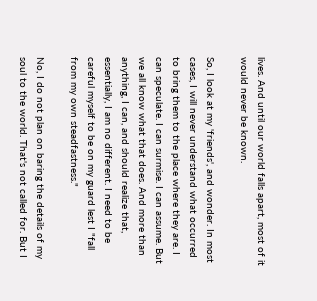lives. And until our world falls apart, most of it would never be known.

So, I look at my 'friends', and wonder. In most cases, I will never understand what occurred to bring them to the place where they are. I can speculate. I can surmise. I can assume. But we all know what that does. And more than anything, I can, and should realize that, essentially, I am no different. I need to be careful myself to be on my guard lest I "fall from my own steadfastness."

No, I do not plan on baring the details of my soul to the world. That's not called for. But I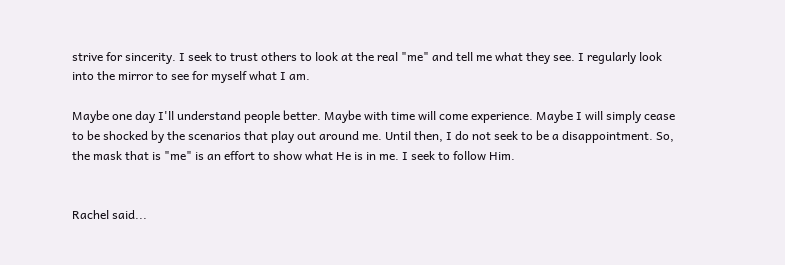strive for sincerity. I seek to trust others to look at the real "me" and tell me what they see. I regularly look into the mirror to see for myself what I am.

Maybe one day I'll understand people better. Maybe with time will come experience. Maybe I will simply cease to be shocked by the scenarios that play out around me. Until then, I do not seek to be a disappointment. So, the mask that is "me" is an effort to show what He is in me. I seek to follow Him.


Rachel said...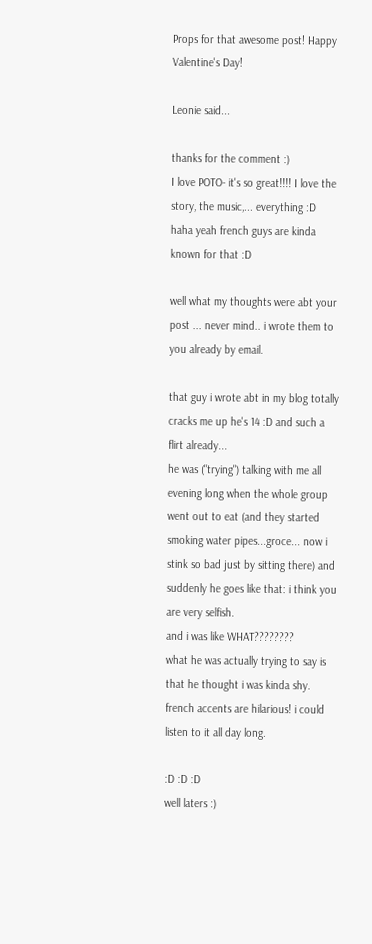Props for that awesome post! Happy Valentine's Day!

Leonie said...

thanks for the comment :)
I love POTO- it's so great!!!! I love the story, the music,... everything :D
haha yeah french guys are kinda known for that :D

well what my thoughts were abt your post ... never mind.. i wrote them to you already by email.

that guy i wrote abt in my blog totally cracks me up he's 14 :D and such a flirt already...
he was ("trying") talking with me all evening long when the whole group went out to eat (and they started smoking water pipes...groce... now i stink so bad just by sitting there) and suddenly he goes like that: i think you are very selfish.
and i was like WHAT????????
what he was actually trying to say is that he thought i was kinda shy.
french accents are hilarious! i could listen to it all day long.

:D :D :D
well laters :)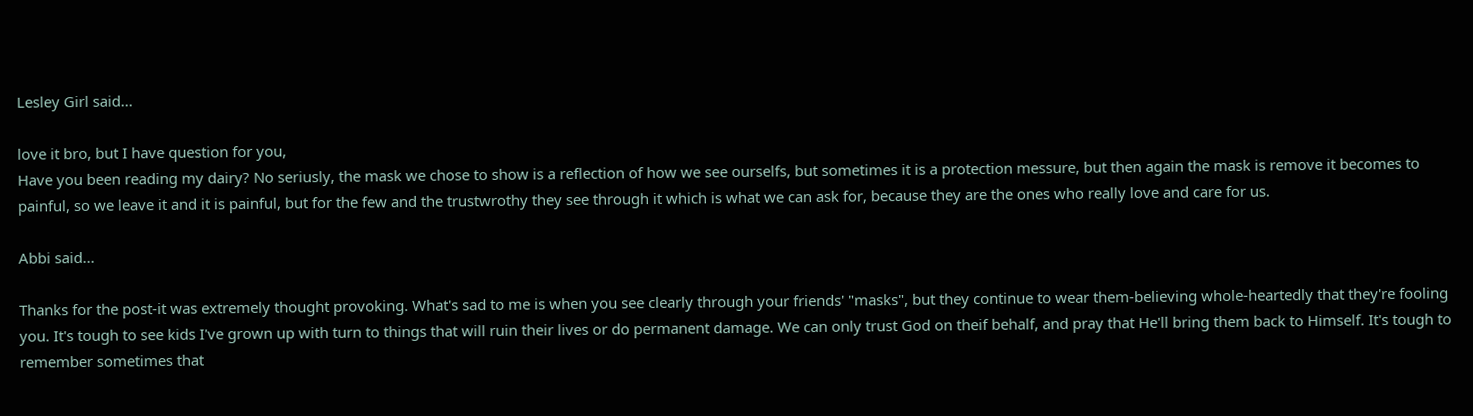Lesley Girl said...

love it bro, but I have question for you,
Have you been reading my dairy? No seriusly, the mask we chose to show is a reflection of how we see ourselfs, but sometimes it is a protection messure, but then again the mask is remove it becomes to painful, so we leave it and it is painful, but for the few and the trustwrothy they see through it which is what we can ask for, because they are the ones who really love and care for us.

Abbi said...

Thanks for the post-it was extremely thought provoking. What's sad to me is when you see clearly through your friends' "masks", but they continue to wear them-believing whole-heartedly that they're fooling you. It's tough to see kids I've grown up with turn to things that will ruin their lives or do permanent damage. We can only trust God on theif behalf, and pray that He'll bring them back to Himself. It's tough to remember sometimes that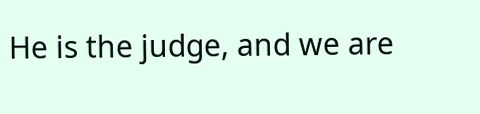He is the judge, and we are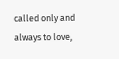called only and always to love,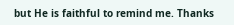but He is faithful to remind me. Thanks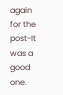again for the post-It was a good one.